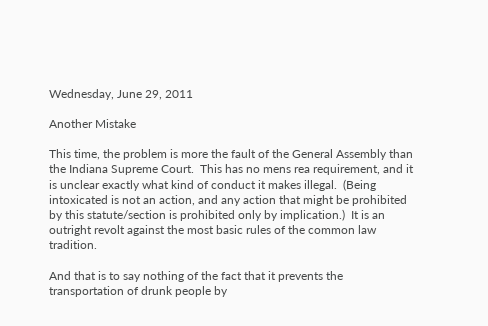Wednesday, June 29, 2011

Another Mistake

This time, the problem is more the fault of the General Assembly than the Indiana Supreme Court.  This has no mens rea requirement, and it is unclear exactly what kind of conduct it makes illegal.  (Being intoxicated is not an action, and any action that might be prohibited by this statute/section is prohibited only by implication.)  It is an outright revolt against the most basic rules of the common law tradition.

And that is to say nothing of the fact that it prevents the transportation of drunk people by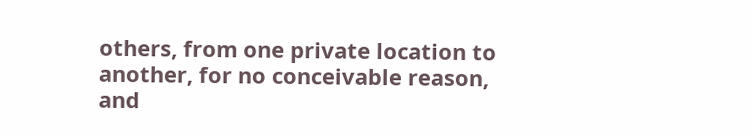others, from one private location to another, for no conceivable reason, and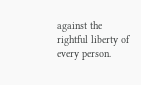against the rightful liberty of every person.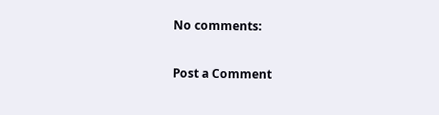No comments:

Post a Comment